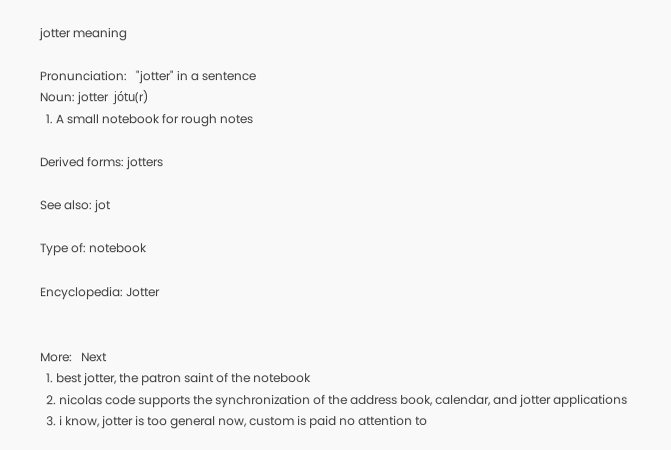jotter meaning

Pronunciation:   "jotter" in a sentence
Noun: jotter  jótu(r)
  1. A small notebook for rough notes

Derived forms: jotters

See also: jot

Type of: notebook

Encyclopedia: Jotter


More:   Next
  1. best jotter, the patron saint of the notebook
  2. nicolas code supports the synchronization of the address book, calendar, and jotter applications
  3. i know, jotter is too general now, custom is paid no attention to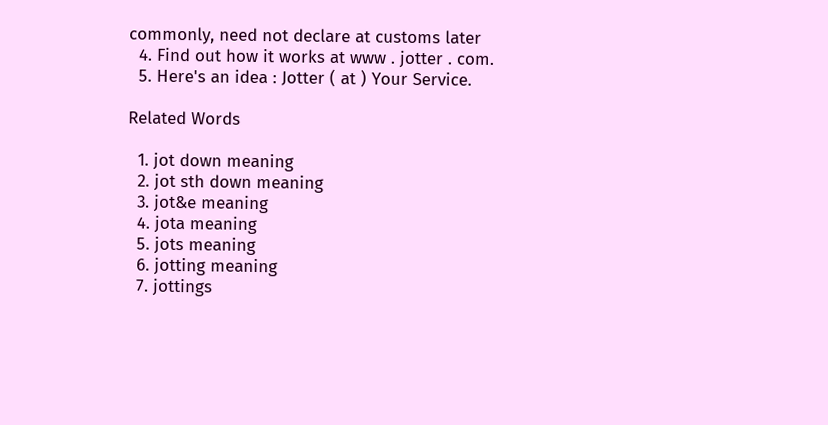commonly, need not declare at customs later
  4. Find out how it works at www . jotter . com.
  5. Here's an idea : Jotter ( at ) Your Service.

Related Words

  1. jot down meaning
  2. jot sth down meaning
  3. jot&e meaning
  4. jota meaning
  5. jots meaning
  6. jotting meaning
  7. jottings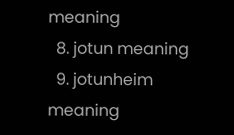meaning
  8. jotun meaning
  9. jotunheim meaning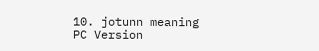10. jotunn meaning
PC Version